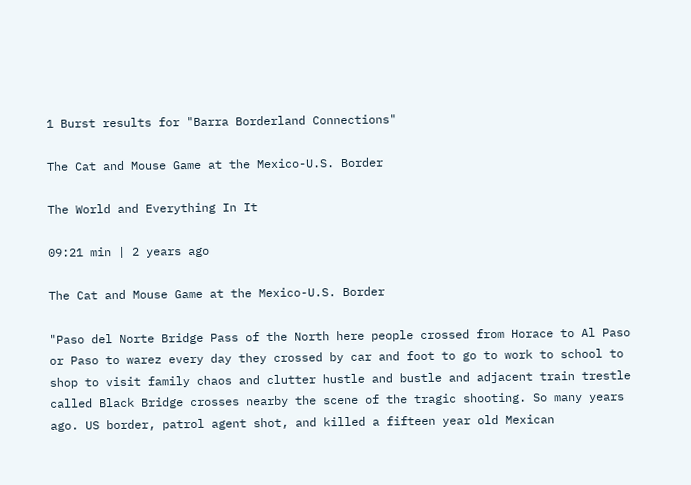1 Burst results for "Barra Borderland Connections"

The Cat and Mouse Game at the Mexico-U.S. Border

The World and Everything In It

09:21 min | 2 years ago

The Cat and Mouse Game at the Mexico-U.S. Border

"Paso del Norte Bridge Pass of the North here people crossed from Horace to Al Paso or Paso to warez every day they crossed by car and foot to go to work to school to shop to visit family chaos and clutter hustle and bustle and adjacent train trestle called Black Bridge crosses nearby the scene of the tragic shooting. So many years ago. US border, patrol agent shot, and killed a fifteen year old Mexican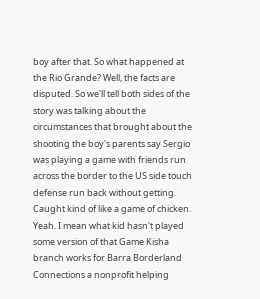boy after that. So what happened at the Rio Grande? Well, the facts are disputed. So we'll tell both sides of the story was talking about the circumstances that brought about the shooting the boy's parents say Sergio was playing a game with friends run across the border to the US side touch defense run back without getting. Caught kind of like a game of chicken. Yeah. I mean what kid hasn't played some version of that Game Kisha branch works for Barra Borderland Connections a nonprofit helping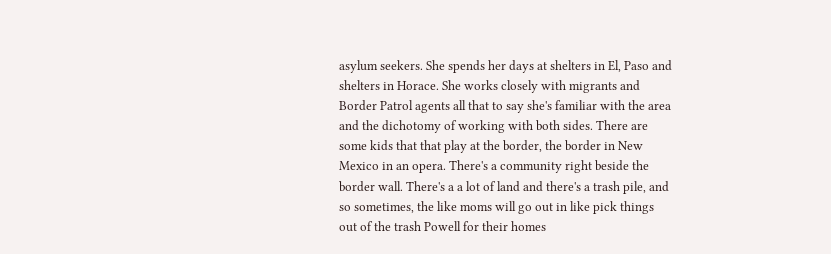asylum seekers. She spends her days at shelters in El, Paso and shelters in Horace. She works closely with migrants and Border Patrol agents all that to say she's familiar with the area and the dichotomy of working with both sides. There are some kids that that play at the border, the border in New Mexico in an opera. There's a community right beside the border wall. There's a a lot of land and there's a trash pile, and so sometimes, the like moms will go out in like pick things out of the trash Powell for their homes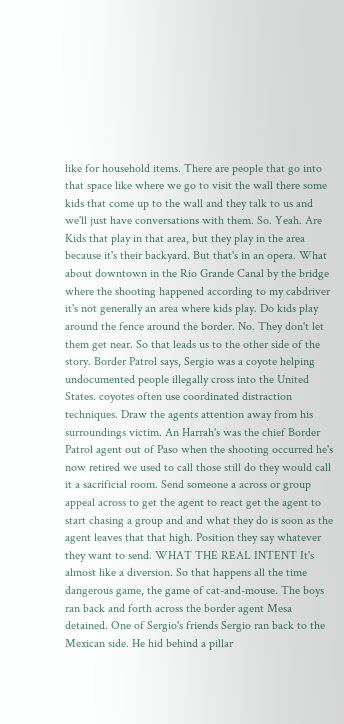like for household items. There are people that go into that space like where we go to visit the wall there some kids that come up to the wall and they talk to us and we'll just have conversations with them. So. Yeah. Are Kids that play in that area, but they play in the area because it's their backyard. But that's in an opera. What about downtown in the Rio Grande Canal by the bridge where the shooting happened according to my cabdriver it's not generally an area where kids play. Do kids play around the fence around the border. No. They don't let them get near. So that leads us to the other side of the story. Border Patrol says, Sergio was a coyote helping undocumented people illegally cross into the United States. coyotes often use coordinated distraction techniques. Draw the agents attention away from his surroundings victim. An Harrah's was the chief Border Patrol agent out of Paso when the shooting occurred he's now retired we used to call those still do they would call it a sacrificial room. Send someone a across or group appeal across to get the agent to react get the agent to start chasing a group and and what they do is soon as the agent leaves that that high. Position they say whatever they want to send. WHAT THE REAL INTENT It's almost like a diversion. So that happens all the time dangerous game, the game of cat-and-mouse. The boys ran back and forth across the border agent Mesa detained. One of Sergio's friends Sergio ran back to the Mexican side. He hid behind a pillar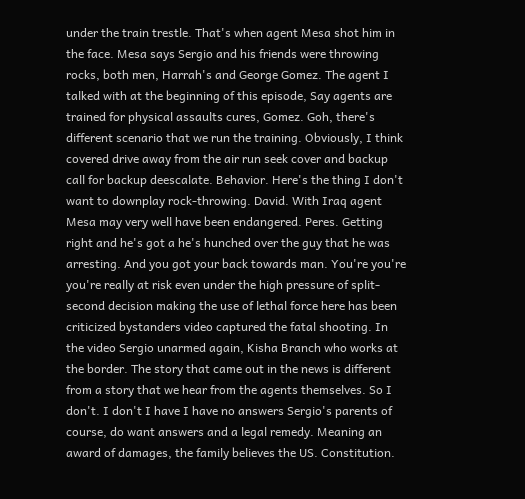under the train trestle. That's when agent Mesa shot him in the face. Mesa says Sergio and his friends were throwing rocks, both men, Harrah's and George Gomez. The agent I talked with at the beginning of this episode, Say agents are trained for physical assaults cures, Gomez. Goh, there's different scenario that we run the training. Obviously, I think covered drive away from the air run seek cover and backup call for backup deescalate. Behavior. Here's the thing I don't want to downplay rock-throwing. David. With Iraq agent Mesa may very well have been endangered. Peres. Getting right and he's got a he's hunched over the guy that he was arresting. And you got your back towards man. You're you're you're really at risk even under the high pressure of split-second decision making the use of lethal force here has been criticized bystanders video captured the fatal shooting. In the video Sergio unarmed again, Kisha Branch who works at the border. The story that came out in the news is different from a story that we hear from the agents themselves. So I don't. I don't I have I have no answers Sergio's parents of course, do want answers and a legal remedy. Meaning an award of damages, the family believes the US. Constitution.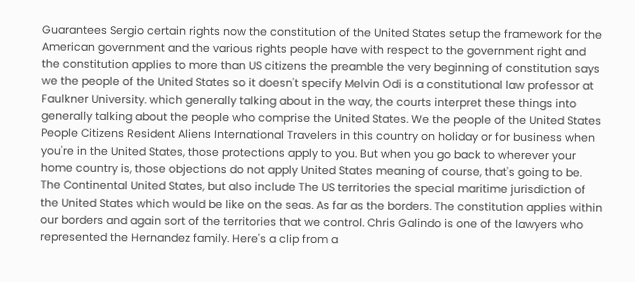Guarantees Sergio certain rights now the constitution of the United States setup the framework for the American government and the various rights people have with respect to the government right and the constitution applies to more than US citizens the preamble the very beginning of constitution says we the people of the United States so it doesn't specify Melvin Odi is a constitutional law professor at Faulkner University. which generally talking about in the way, the courts interpret these things into generally talking about the people who comprise the United States. We the people of the United States People Citizens Resident Aliens International Travelers in this country on holiday or for business when you're in the United States, those protections apply to you. But when you go back to wherever your home country is, those objections do not apply United States meaning of course, that's going to be. The Continental United States, but also include The US territories the special maritime jurisdiction of the United States which would be like on the seas. As far as the borders. The constitution applies within our borders and again sort of the territories that we control. Chris Galindo is one of the lawyers who represented the Hernandez family. Here's a clip from a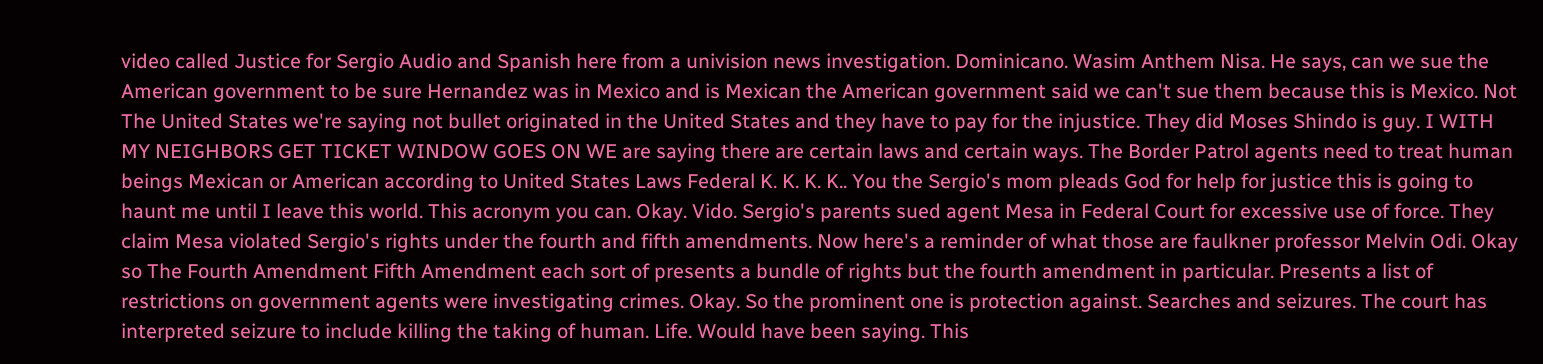video called Justice for Sergio Audio and Spanish here from a univision news investigation. Dominicano. Wasim Anthem Nisa. He says, can we sue the American government to be sure Hernandez was in Mexico and is Mexican the American government said we can't sue them because this is Mexico. Not The United States we're saying not bullet originated in the United States and they have to pay for the injustice. They did Moses Shindo is guy. I WITH MY NEIGHBORS GET TICKET WINDOW GOES ON WE are saying there are certain laws and certain ways. The Border Patrol agents need to treat human beings Mexican or American according to United States Laws Federal K. K. K. K.. You the Sergio's mom pleads God for help for justice this is going to haunt me until I leave this world. This acronym you can. Okay. Vido. Sergio's parents sued agent Mesa in Federal Court for excessive use of force. They claim Mesa violated Sergio's rights under the fourth and fifth amendments. Now here's a reminder of what those are faulkner professor Melvin Odi. Okay so The Fourth Amendment Fifth Amendment each sort of presents a bundle of rights but the fourth amendment in particular. Presents a list of restrictions on government agents were investigating crimes. Okay. So the prominent one is protection against. Searches and seizures. The court has interpreted seizure to include killing the taking of human. Life. Would have been saying. This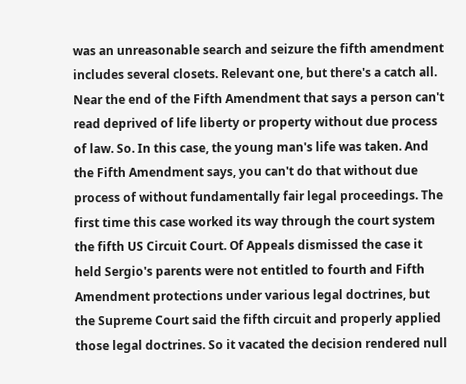was an unreasonable search and seizure the fifth amendment includes several closets. Relevant one, but there's a catch all. Near the end of the Fifth Amendment that says a person can't read deprived of life liberty or property without due process of law. So. In this case, the young man's life was taken. And the Fifth Amendment says, you can't do that without due process of without fundamentally fair legal proceedings. The first time this case worked its way through the court system the fifth US Circuit Court. Of Appeals dismissed the case it held Sergio's parents were not entitled to fourth and Fifth Amendment protections under various legal doctrines, but the Supreme Court said the fifth circuit and properly applied those legal doctrines. So it vacated the decision rendered null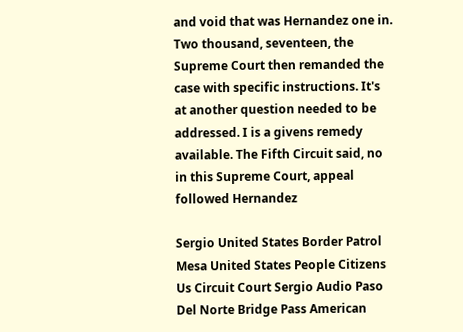and void that was Hernandez one in. Two thousand, seventeen, the Supreme Court then remanded the case with specific instructions. It's at another question needed to be addressed. I is a givens remedy available. The Fifth Circuit said, no in this Supreme Court, appeal followed Hernandez

Sergio United States Border Patrol Mesa United States People Citizens Us Circuit Court Sergio Audio Paso Del Norte Bridge Pass American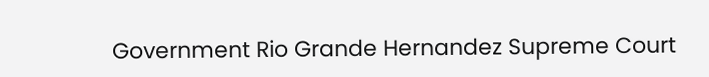Government Rio Grande Hernandez Supreme Court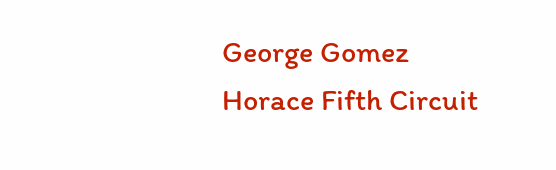George Gomez Horace Fifth Circuit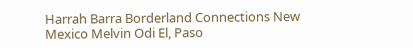Harrah Barra Borderland Connections New Mexico Melvin Odi El, Paso